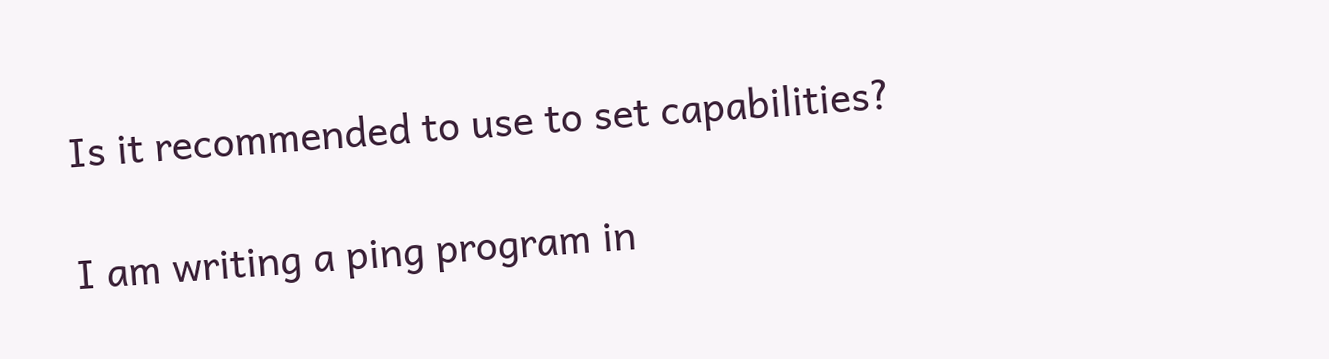Is it recommended to use to set capabilities?

I am writing a ping program in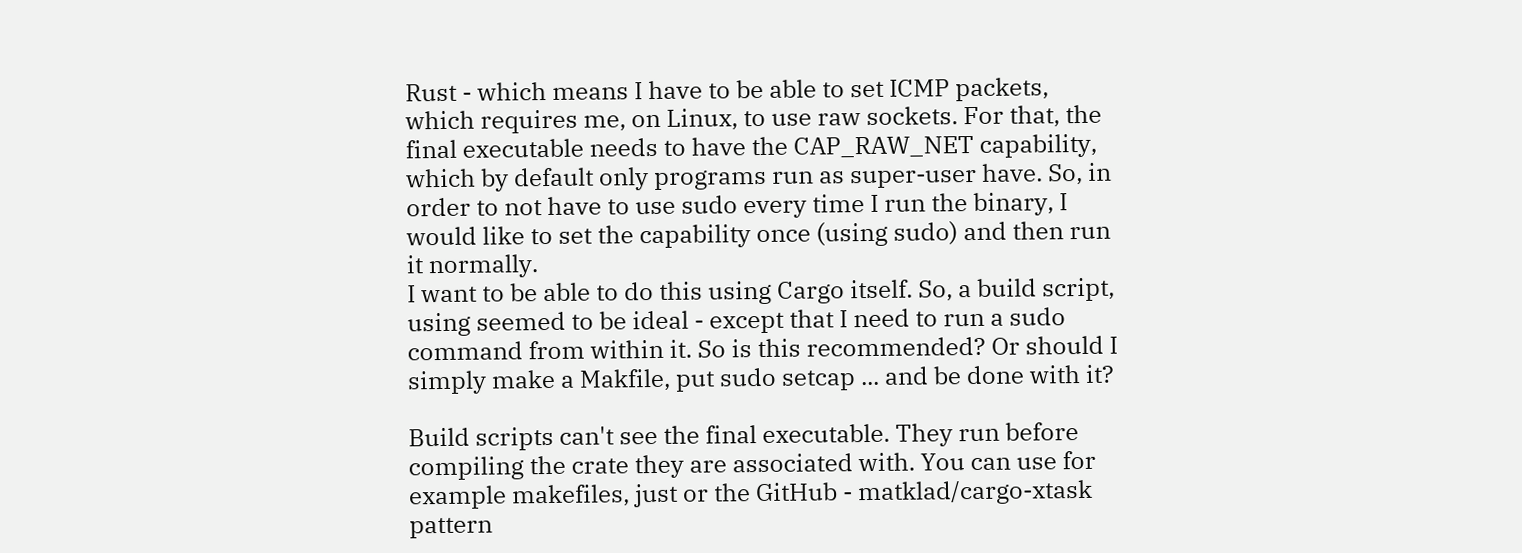Rust - which means I have to be able to set ICMP packets, which requires me, on Linux, to use raw sockets. For that, the final executable needs to have the CAP_RAW_NET capability, which by default only programs run as super-user have. So, in order to not have to use sudo every time I run the binary, I would like to set the capability once (using sudo) and then run it normally.
I want to be able to do this using Cargo itself. So, a build script, using seemed to be ideal - except that I need to run a sudo command from within it. So is this recommended? Or should I simply make a Makfile, put sudo setcap ... and be done with it?

Build scripts can't see the final executable. They run before compiling the crate they are associated with. You can use for example makefiles, just or the GitHub - matklad/cargo-xtask pattern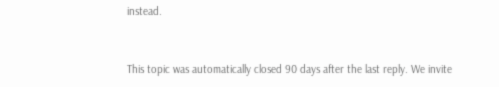instead.


This topic was automatically closed 90 days after the last reply. We invite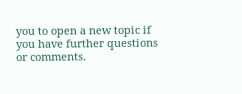you to open a new topic if you have further questions or comments.